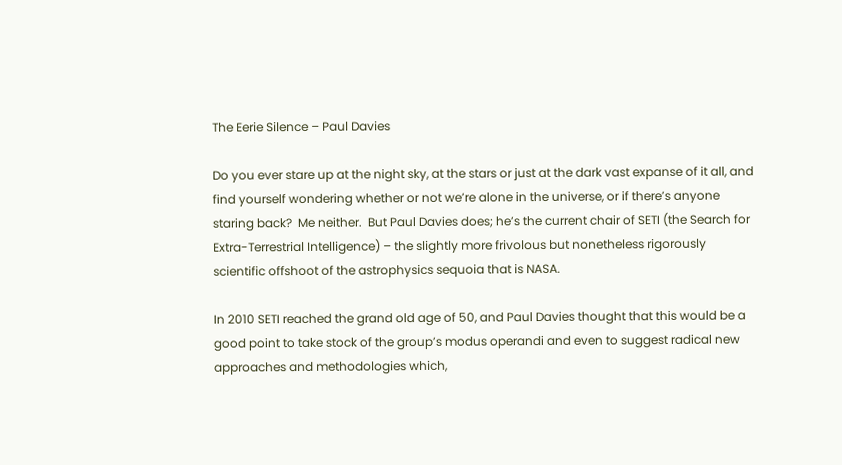The Eerie Silence – Paul Davies

Do you ever stare up at the night sky, at the stars or just at the dark vast expanse of it all, and find yourself wondering whether or not we’re alone in the universe, or if there’s anyone staring back?  Me neither.  But Paul Davies does; he’s the current chair of SETI (the Search for Extra-Terrestrial Intelligence) – the slightly more frivolous but nonetheless rigorously scientific offshoot of the astrophysics sequoia that is NASA.

In 2010 SETI reached the grand old age of 50, and Paul Davies thought that this would be a good point to take stock of the group’s modus operandi and even to suggest radical new approaches and methodologies which,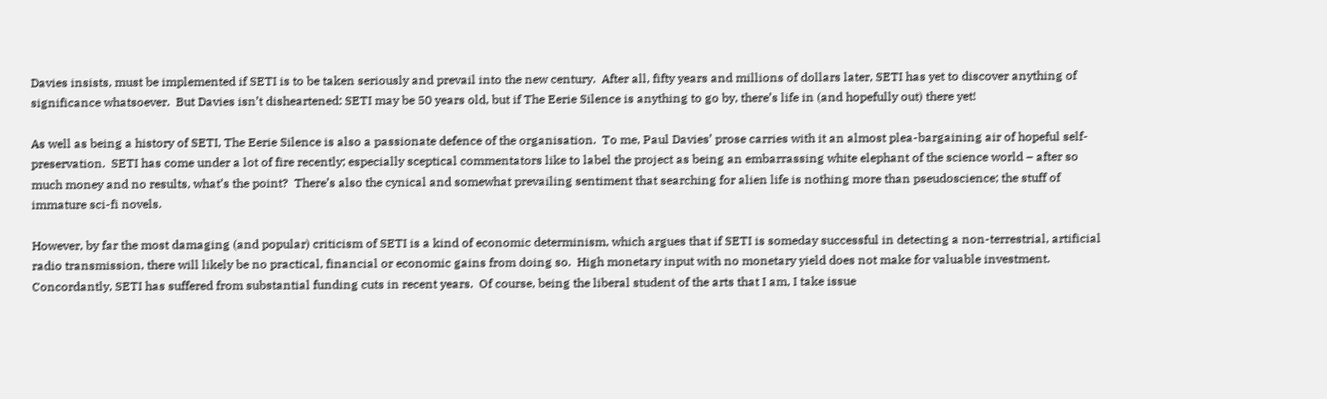Davies insists, must be implemented if SETI is to be taken seriously and prevail into the new century.  After all, fifty years and millions of dollars later, SETI has yet to discover anything of significance whatsoever.  But Davies isn’t disheartened: SETI may be 50 years old, but if The Eerie Silence is anything to go by, there’s life in (and hopefully out) there yet!

As well as being a history of SETI, The Eerie Silence is also a passionate defence of the organisation.  To me, Paul Davies’ prose carries with it an almost plea-bargaining air of hopeful self-preservation.  SETI has come under a lot of fire recently; especially sceptical commentators like to label the project as being an embarrassing white elephant of the science world – after so much money and no results, what’s the point?  There’s also the cynical and somewhat prevailing sentiment that searching for alien life is nothing more than pseudoscience; the stuff of immature sci-fi novels.

However, by far the most damaging (and popular) criticism of SETI is a kind of economic determinism, which argues that if SETI is someday successful in detecting a non-terrestrial, artificial radio transmission, there will likely be no practical, financial or economic gains from doing so.  High monetary input with no monetary yield does not make for valuable investment.  Concordantly, SETI has suffered from substantial funding cuts in recent years.  Of course, being the liberal student of the arts that I am, I take issue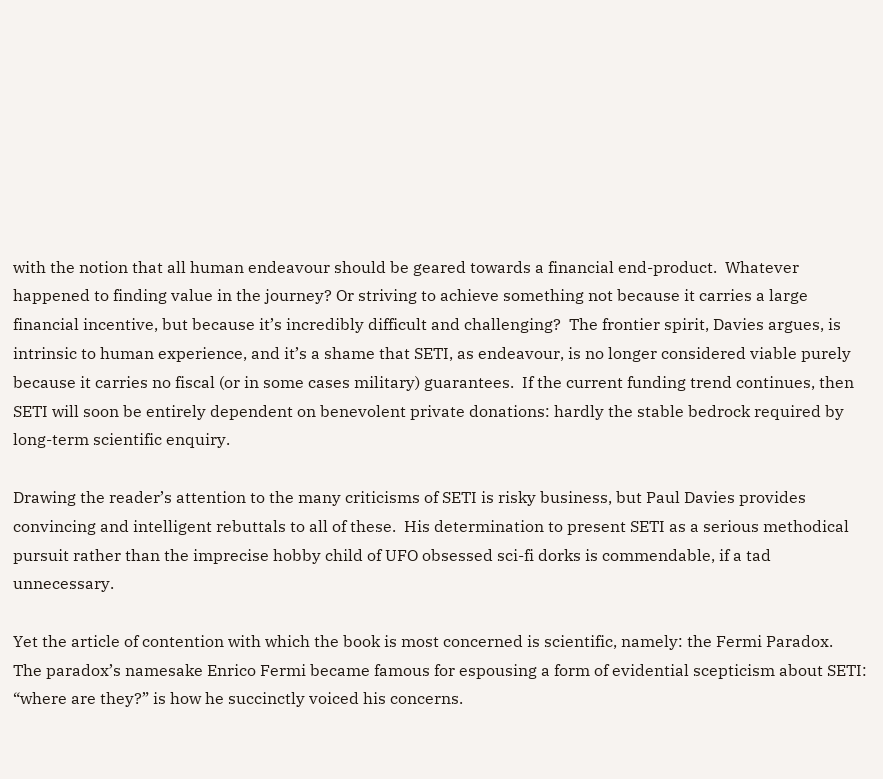with the notion that all human endeavour should be geared towards a financial end-product.  Whatever happened to finding value in the journey? Or striving to achieve something not because it carries a large financial incentive, but because it’s incredibly difficult and challenging?  The frontier spirit, Davies argues, is intrinsic to human experience, and it’s a shame that SETI, as endeavour, is no longer considered viable purely because it carries no fiscal (or in some cases military) guarantees.  If the current funding trend continues, then SETI will soon be entirely dependent on benevolent private donations: hardly the stable bedrock required by long-term scientific enquiry.

Drawing the reader’s attention to the many criticisms of SETI is risky business, but Paul Davies provides convincing and intelligent rebuttals to all of these.  His determination to present SETI as a serious methodical pursuit rather than the imprecise hobby child of UFO obsessed sci-fi dorks is commendable, if a tad unnecessary.

Yet the article of contention with which the book is most concerned is scientific, namely: the Fermi Paradox.  The paradox’s namesake Enrico Fermi became famous for espousing a form of evidential scepticism about SETI: “where are they?” is how he succinctly voiced his concerns.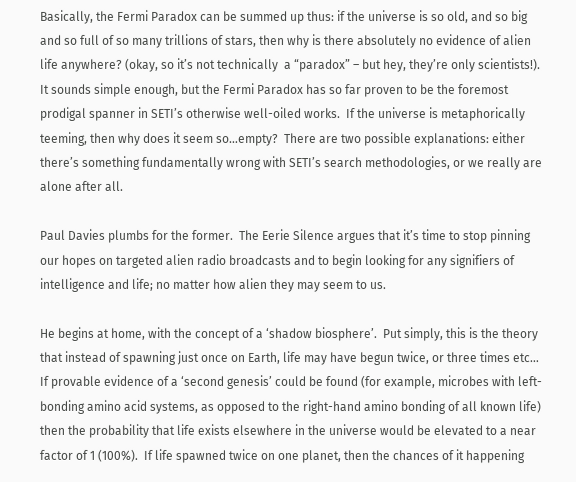Basically, the Fermi Paradox can be summed up thus: if the universe is so old, and so big and so full of so many trillions of stars, then why is there absolutely no evidence of alien life anywhere? (okay, so it’s not technically  a “paradox” – but hey, they’re only scientists!).  It sounds simple enough, but the Fermi Paradox has so far proven to be the foremost prodigal spanner in SETI’s otherwise well-oiled works.  If the universe is metaphorically teeming, then why does it seem so…empty?  There are two possible explanations: either there’s something fundamentally wrong with SETI’s search methodologies, or we really are alone after all.

Paul Davies plumbs for the former.  The Eerie Silence argues that it’s time to stop pinning our hopes on targeted alien radio broadcasts and to begin looking for any signifiers of intelligence and life; no matter how alien they may seem to us.

He begins at home, with the concept of a ‘shadow biosphere’.  Put simply, this is the theory that instead of spawning just once on Earth, life may have begun twice, or three times etc…  If provable evidence of a ‘second genesis’ could be found (for example, microbes with left-bonding amino acid systems, as opposed to the right-hand amino bonding of all known life) then the probability that life exists elsewhere in the universe would be elevated to a near factor of 1 (100%).  If life spawned twice on one planet, then the chances of it happening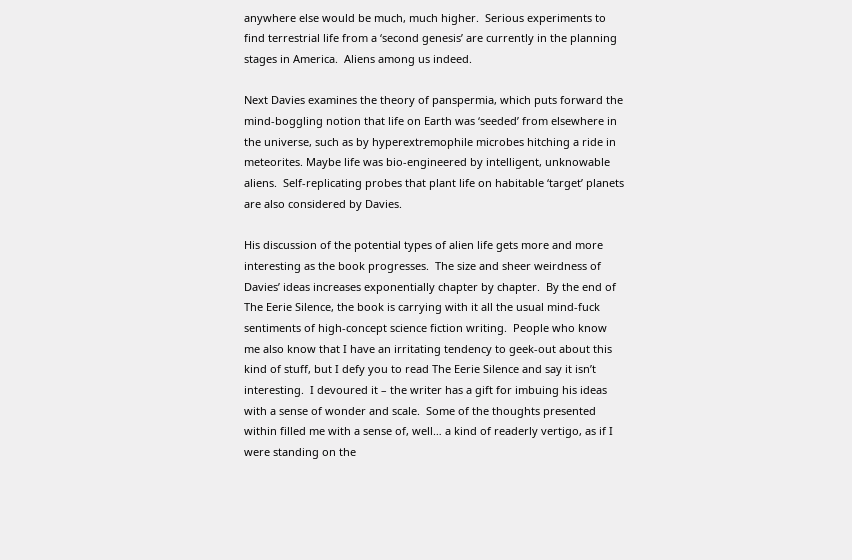anywhere else would be much, much higher.  Serious experiments to find terrestrial life from a ‘second genesis’ are currently in the planning stages in America.  Aliens among us indeed.

Next Davies examines the theory of panspermia, which puts forward the mind-boggling notion that life on Earth was ‘seeded’ from elsewhere in the universe, such as by hyperextremophile microbes hitching a ride in meteorites. Maybe life was bio-engineered by intelligent, unknowable aliens.  Self-replicating probes that plant life on habitable ‘target’ planets are also considered by Davies.

His discussion of the potential types of alien life gets more and more interesting as the book progresses.  The size and sheer weirdness of Davies’ ideas increases exponentially chapter by chapter.  By the end of The Eerie Silence, the book is carrying with it all the usual mind-fuck sentiments of high-concept science fiction writing.  People who know me also know that I have an irritating tendency to geek-out about this kind of stuff, but I defy you to read The Eerie Silence and say it isn’t interesting.  I devoured it – the writer has a gift for imbuing his ideas with a sense of wonder and scale.  Some of the thoughts presented within filled me with a sense of, well… a kind of readerly vertigo, as if I were standing on the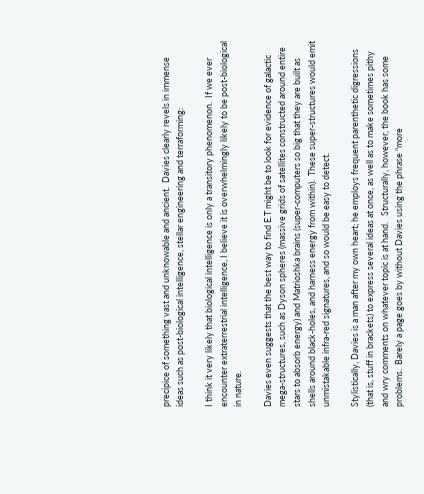precipice of something vast and unknowable and ancient.  Davies clearly revels in immense ideas such as post-biological intelligence, stellar engineering and terraforming:

I think it very likely that biological intelligence is only a transitory phenomenon.  If we ever encounter extraterrestrial intelligence, I believe it is overwhelmingly likely to be post-biological in nature.

Davies even suggests that the best way to find E.T might be to look for evidence of galactic mega-structures, such as Dyson spheres (massive grids of satellites constructed around entire stars to absorb energy) and Matrioshka brains (super-computers so big that they are built as shells around black-holes, and harness energy from within).  These super-structures would emit unmistakable infra-red signatures, and so would be easy to detect.

Stylistically, Davies is a man after my own heart; he employs frequent parenthetic digressions (that is, stuff in brackets) to express several ideas at once, as well as to make sometimes pithy and wry comments on whatever topic is at hand.   Structurally, however, the book has some problems.  Barely a page goes by without Davies using the phrase “more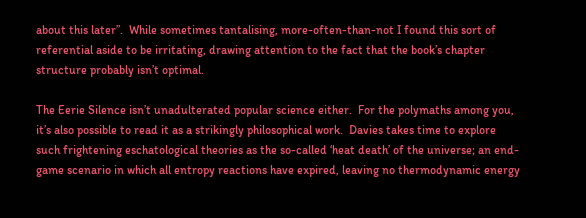about this later”.  While sometimes tantalising, more-often-than-not I found this sort of referential aside to be irritating, drawing attention to the fact that the book’s chapter structure probably isn’t optimal.

The Eerie Silence isn’t unadulterated popular science either.  For the polymaths among you, it’s also possible to read it as a strikingly philosophical work.  Davies takes time to explore such frightening eschatological theories as the so-called ‘heat death’ of the universe; an end-game scenario in which all entropy reactions have expired, leaving no thermodynamic energy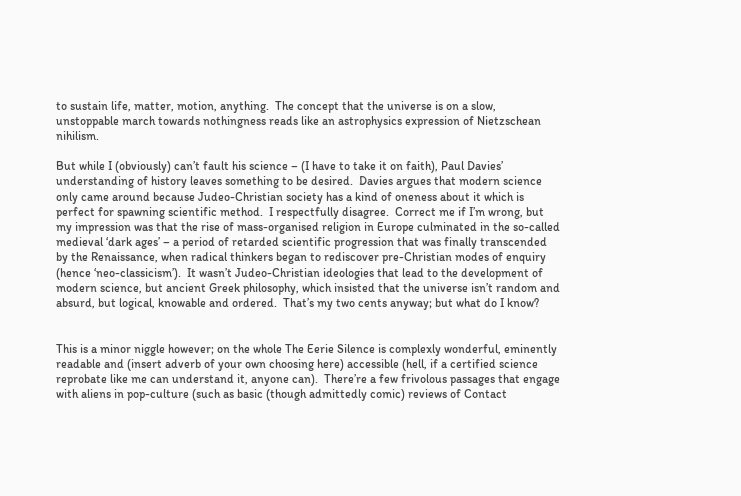to sustain life, matter, motion, anything.  The concept that the universe is on a slow, unstoppable march towards nothingness reads like an astrophysics expression of Nietzschean nihilism.

But while I (obviously) can’t fault his science – (I have to take it on faith), Paul Davies’ understanding of history leaves something to be desired.  Davies argues that modern science only came around because Judeo-Christian society has a kind of oneness about it which is perfect for spawning scientific method.  I respectfully disagree.  Correct me if I’m wrong, but my impression was that the rise of mass-organised religion in Europe culminated in the so-called medieval ‘dark ages’ – a period of retarded scientific progression that was finally transcended by the Renaissance, when radical thinkers began to rediscover pre-Christian modes of enquiry (hence ‘neo-classicism’).  It wasn’t Judeo-Christian ideologies that lead to the development of modern science, but ancient Greek philosophy, which insisted that the universe isn’t random and absurd, but logical, knowable and ordered.  That’s my two cents anyway; but what do I know?


This is a minor niggle however; on the whole The Eerie Silence is complexly wonderful, eminently readable and (insert adverb of your own choosing here) accessible (hell, if a certified science reprobate like me can understand it, anyone can).  There’re a few frivolous passages that engage with aliens in pop-culture (such as basic (though admittedly comic) reviews of Contact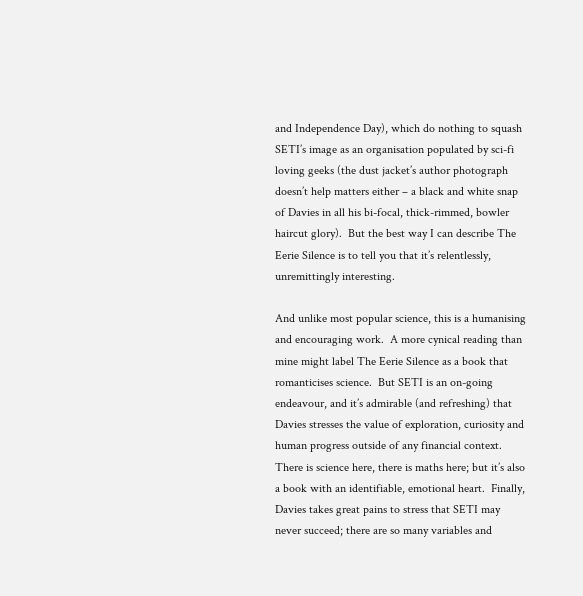and Independence Day), which do nothing to squash SETI’s image as an organisation populated by sci-fi loving geeks (the dust jacket’s author photograph doesn’t help matters either – a black and white snap of Davies in all his bi-focal, thick-rimmed, bowler haircut glory).  But the best way I can describe The Eerie Silence is to tell you that it’s relentlessly, unremittingly interesting.

And unlike most popular science, this is a humanising and encouraging work.  A more cynical reading than mine might label The Eerie Silence as a book that romanticises science.  But SETI is an on-going endeavour, and it’s admirable (and refreshing) that Davies stresses the value of exploration, curiosity and human progress outside of any financial context.   There is science here, there is maths here; but it’s also a book with an identifiable, emotional heart.  Finally, Davies takes great pains to stress that SETI may never succeed; there are so many variables and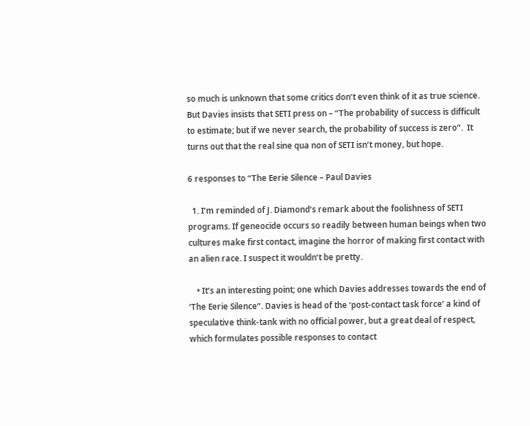so much is unknown that some critics don’t even think of it as true science.  But Davies insists that SETI press on – “The probability of success is difficult to estimate; but if we never search, the probability of success is zero”.  It turns out that the real sine qua non of SETI isn’t money, but hope.

6 responses to “The Eerie Silence – Paul Davies

  1. I’m reminded of J. Diamond’s remark about the foolishness of SETI programs. If geneocide occurs so readily between human beings when two cultures make first contact, imagine the horror of making first contact with an alien race. I suspect it wouldn’t be pretty.

    • It’s an interesting point; one which Davies addresses towards the end of ‘The Eerie Silence”. Davies is head of the ‘post-contact task force’ a kind of speculative think-tank with no official power, but a great deal of respect, which formulates possible responses to contact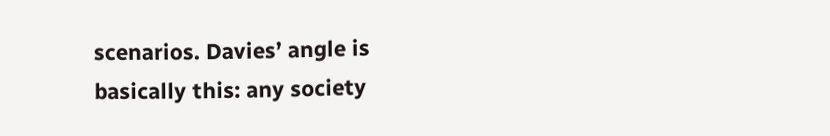scenarios. Davies’ angle is basically this: any society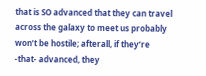that is SO advanced that they can travel across the galaxy to meet us probably won’t be hostile; afterall, if they’re -that- advanced, they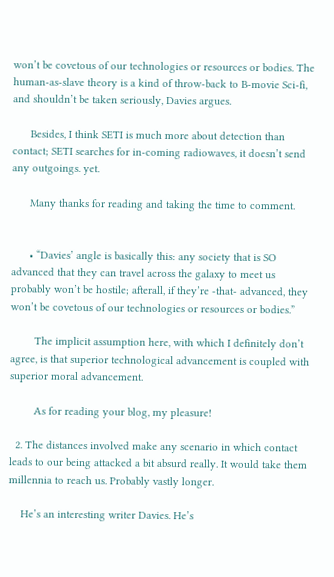won’t be covetous of our technologies or resources or bodies. The human-as-slave theory is a kind of throw-back to B-movie Sci-fi, and shouldn’t be taken seriously, Davies argues.

      Besides, I think SETI is much more about detection than contact; SETI searches for in-coming radiowaves, it doesn’t send any outgoings. yet.

      Many thanks for reading and taking the time to comment.


      • “Davies’ angle is basically this: any society that is SO advanced that they can travel across the galaxy to meet us probably won’t be hostile; afterall, if they’re -that- advanced, they won’t be covetous of our technologies or resources or bodies.”

        The implicit assumption here, with which I definitely don’t agree, is that superior technological advancement is coupled with superior moral advancement.

        As for reading your blog, my pleasure!

  2. The distances involved make any scenario in which contact leads to our being attacked a bit absurd really. It would take them millennia to reach us. Probably vastly longer.

    He’s an interesting writer Davies. He’s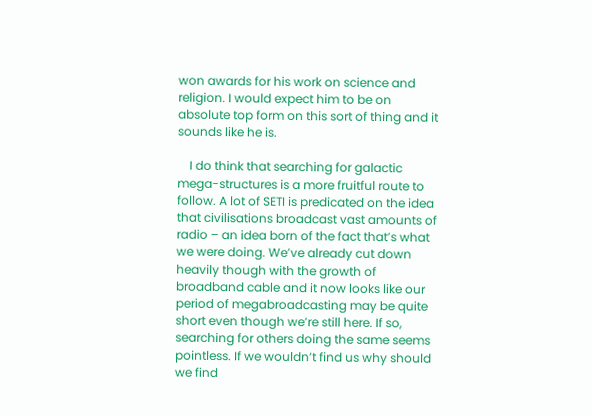won awards for his work on science and religion. I would expect him to be on absolute top form on this sort of thing and it sounds like he is.

    I do think that searching for galactic mega-structures is a more fruitful route to follow. A lot of SETI is predicated on the idea that civilisations broadcast vast amounts of radio – an idea born of the fact that’s what we were doing. We’ve already cut down heavily though with the growth of broadband cable and it now looks like our period of megabroadcasting may be quite short even though we’re still here. If so, searching for others doing the same seems pointless. If we wouldn’t find us why should we find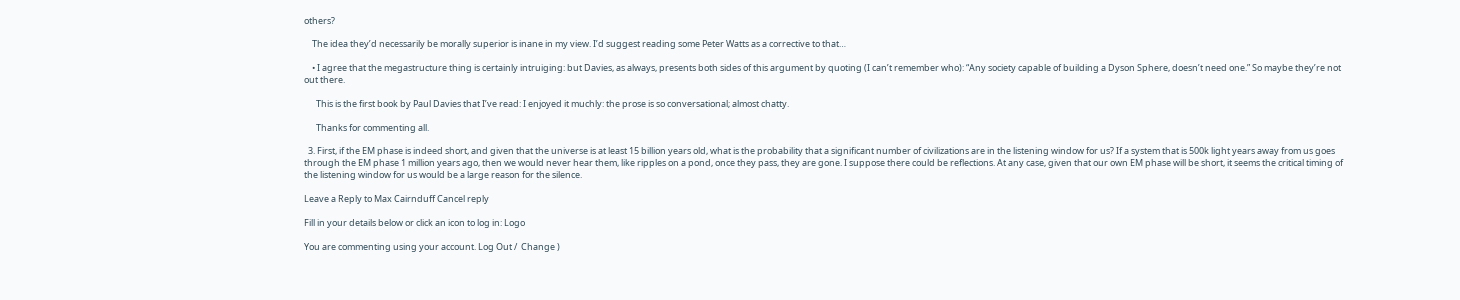others?

    The idea they’d necessarily be morally superior is inane in my view. I’d suggest reading some Peter Watts as a corrective to that…

    • I agree that the megastructure thing is certainly intruiging: but Davies, as always, presents both sides of this argument by quoting (I can’t remember who): “Any society capable of building a Dyson Sphere, doesn’t need one.” So maybe they’re not out there.

      This is the first book by Paul Davies that I’ve read: I enjoyed it muchly: the prose is so conversational; almost chatty.

      Thanks for commenting all.

  3. First, if the EM phase is indeed short, and given that the universe is at least 15 billion years old, what is the probability that a significant number of civilizations are in the listening window for us? If a system that is 500k light years away from us goes through the EM phase 1 million years ago, then we would never hear them, like ripples on a pond, once they pass, they are gone. I suppose there could be reflections. At any case, given that our own EM phase will be short, it seems the critical timing of the listening window for us would be a large reason for the silence.

Leave a Reply to Max Cairnduff Cancel reply

Fill in your details below or click an icon to log in: Logo

You are commenting using your account. Log Out /  Change )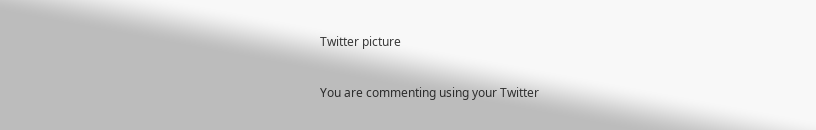Twitter picture

You are commenting using your Twitter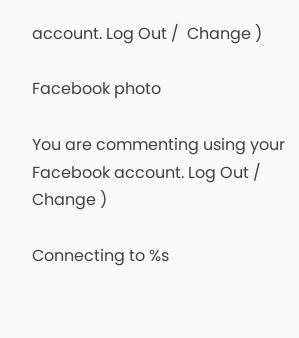account. Log Out /  Change )

Facebook photo

You are commenting using your Facebook account. Log Out /  Change )

Connecting to %s